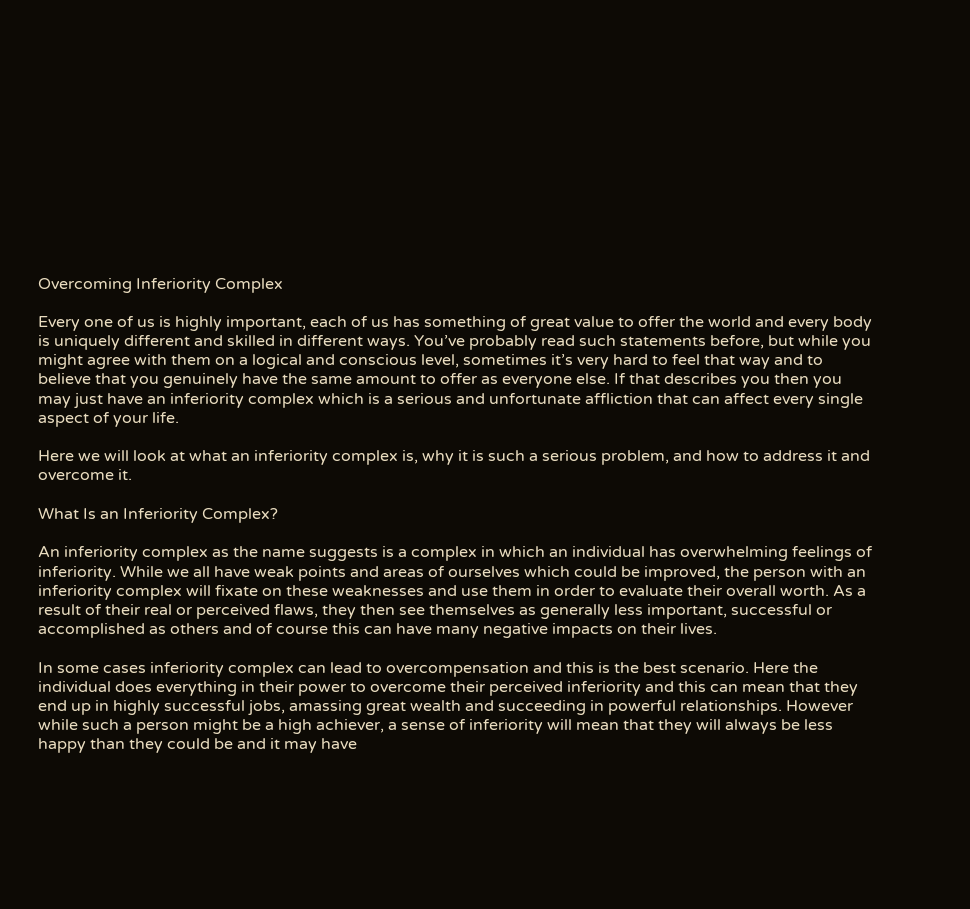Overcoming Inferiority Complex

Every one of us is highly important, each of us has something of great value to offer the world and every body is uniquely different and skilled in different ways. You’ve probably read such statements before, but while you might agree with them on a logical and conscious level, sometimes it’s very hard to feel that way and to believe that you genuinely have the same amount to offer as everyone else. If that describes you then you may just have an inferiority complex which is a serious and unfortunate affliction that can affect every single aspect of your life.

Here we will look at what an inferiority complex is, why it is such a serious problem, and how to address it and overcome it.

What Is an Inferiority Complex?

An inferiority complex as the name suggests is a complex in which an individual has overwhelming feelings of inferiority. While we all have weak points and areas of ourselves which could be improved, the person with an inferiority complex will fixate on these weaknesses and use them in order to evaluate their overall worth. As a result of their real or perceived flaws, they then see themselves as generally less important, successful or accomplished as others and of course this can have many negative impacts on their lives.

In some cases inferiority complex can lead to overcompensation and this is the best scenario. Here the individual does everything in their power to overcome their perceived inferiority and this can mean that they end up in highly successful jobs, amassing great wealth and succeeding in powerful relationships. However while such a person might be a high achiever, a sense of inferiority will mean that they will always be less happy than they could be and it may have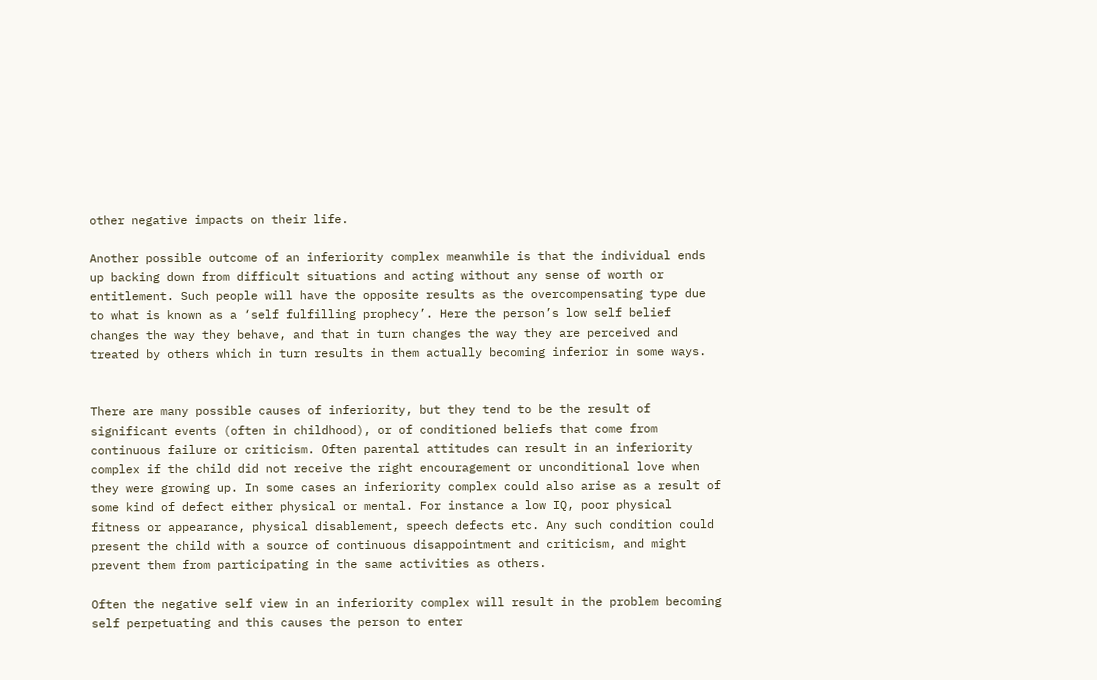other negative impacts on their life.

Another possible outcome of an inferiority complex meanwhile is that the individual ends up backing down from difficult situations and acting without any sense of worth or entitlement. Such people will have the opposite results as the overcompensating type due to what is known as a ‘self fulfilling prophecy’. Here the person’s low self belief changes the way they behave, and that in turn changes the way they are perceived and treated by others which in turn results in them actually becoming inferior in some ways.


There are many possible causes of inferiority, but they tend to be the result of significant events (often in childhood), or of conditioned beliefs that come from continuous failure or criticism. Often parental attitudes can result in an inferiority complex if the child did not receive the right encouragement or unconditional love when they were growing up. In some cases an inferiority complex could also arise as a result of some kind of defect either physical or mental. For instance a low IQ, poor physical fitness or appearance, physical disablement, speech defects etc. Any such condition could present the child with a source of continuous disappointment and criticism, and might prevent them from participating in the same activities as others.

Often the negative self view in an inferiority complex will result in the problem becoming self perpetuating and this causes the person to enter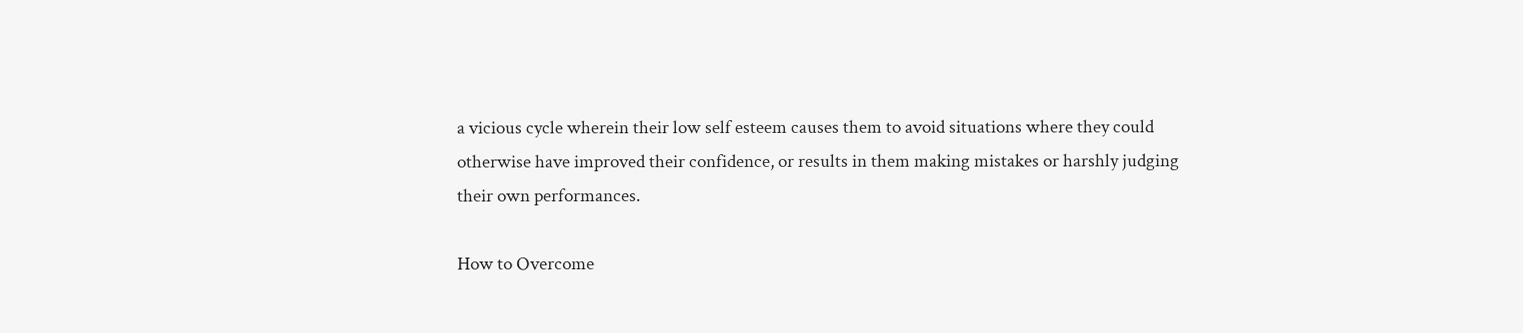a vicious cycle wherein their low self esteem causes them to avoid situations where they could otherwise have improved their confidence, or results in them making mistakes or harshly judging their own performances.

How to Overcome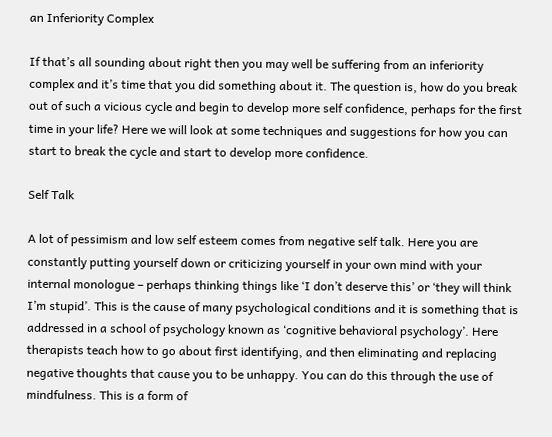an Inferiority Complex

If that’s all sounding about right then you may well be suffering from an inferiority complex and it’s time that you did something about it. The question is, how do you break out of such a vicious cycle and begin to develop more self confidence, perhaps for the first time in your life? Here we will look at some techniques and suggestions for how you can start to break the cycle and start to develop more confidence.

Self Talk

A lot of pessimism and low self esteem comes from negative self talk. Here you are constantly putting yourself down or criticizing yourself in your own mind with your internal monologue – perhaps thinking things like ‘I don’t deserve this’ or ‘they will think I’m stupid’. This is the cause of many psychological conditions and it is something that is addressed in a school of psychology known as ‘cognitive behavioral psychology’. Here therapists teach how to go about first identifying, and then eliminating and replacing negative thoughts that cause you to be unhappy. You can do this through the use of mindfulness. This is a form of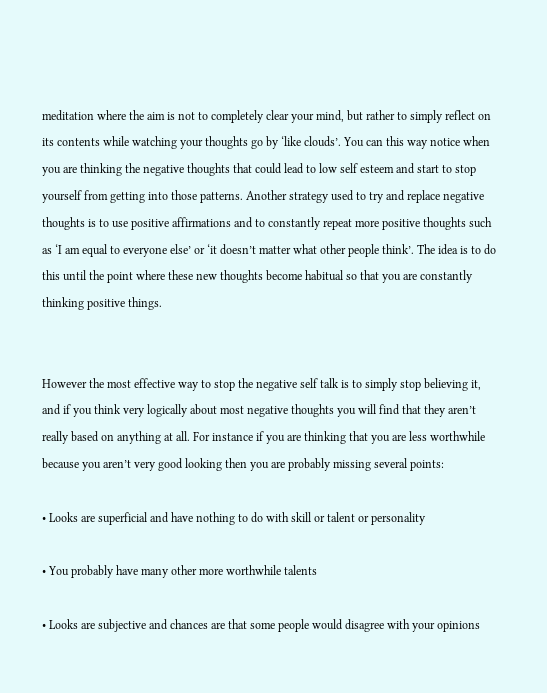meditation where the aim is not to completely clear your mind, but rather to simply reflect on its contents while watching your thoughts go by ‘like clouds’. You can this way notice when you are thinking the negative thoughts that could lead to low self esteem and start to stop yourself from getting into those patterns. Another strategy used to try and replace negative thoughts is to use positive affirmations and to constantly repeat more positive thoughts such as ‘I am equal to everyone else’ or ‘it doesn’t matter what other people think’. The idea is to do this until the point where these new thoughts become habitual so that you are constantly thinking positive things.


However the most effective way to stop the negative self talk is to simply stop believing it, and if you think very logically about most negative thoughts you will find that they aren’t really based on anything at all. For instance if you are thinking that you are less worthwhile because you aren’t very good looking then you are probably missing several points:

• Looks are superficial and have nothing to do with skill or talent or personality

• You probably have many other more worthwhile talents

• Looks are subjective and chances are that some people would disagree with your opinions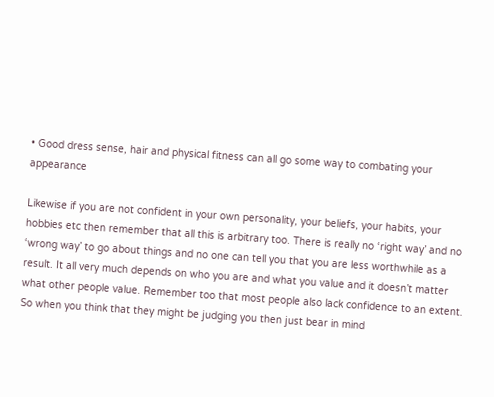• Good dress sense, hair and physical fitness can all go some way to combating your appearance

Likewise if you are not confident in your own personality, your beliefs, your habits, your hobbies etc then remember that all this is arbitrary too. There is really no ‘right way’ and no ‘wrong way’ to go about things and no one can tell you that you are less worthwhile as a result. It all very much depends on who you are and what you value and it doesn’t matter what other people value. Remember too that most people also lack confidence to an extent. So when you think that they might be judging you then just bear in mind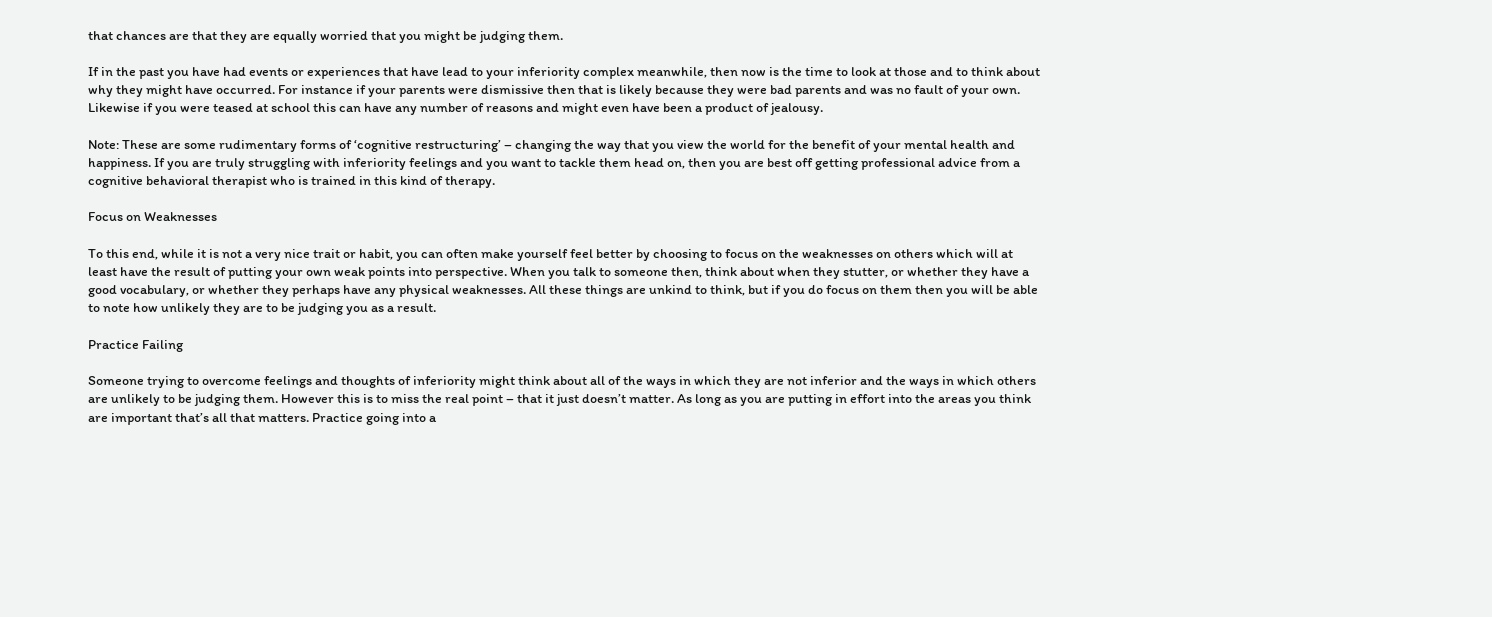that chances are that they are equally worried that you might be judging them.

If in the past you have had events or experiences that have lead to your inferiority complex meanwhile, then now is the time to look at those and to think about why they might have occurred. For instance if your parents were dismissive then that is likely because they were bad parents and was no fault of your own. Likewise if you were teased at school this can have any number of reasons and might even have been a product of jealousy.

Note: These are some rudimentary forms of ‘cognitive restructuring’ – changing the way that you view the world for the benefit of your mental health and happiness. If you are truly struggling with inferiority feelings and you want to tackle them head on, then you are best off getting professional advice from a cognitive behavioral therapist who is trained in this kind of therapy.

Focus on Weaknesses

To this end, while it is not a very nice trait or habit, you can often make yourself feel better by choosing to focus on the weaknesses on others which will at least have the result of putting your own weak points into perspective. When you talk to someone then, think about when they stutter, or whether they have a good vocabulary, or whether they perhaps have any physical weaknesses. All these things are unkind to think, but if you do focus on them then you will be able to note how unlikely they are to be judging you as a result.

Practice Failing

Someone trying to overcome feelings and thoughts of inferiority might think about all of the ways in which they are not inferior and the ways in which others are unlikely to be judging them. However this is to miss the real point – that it just doesn’t matter. As long as you are putting in effort into the areas you think are important that’s all that matters. Practice going into a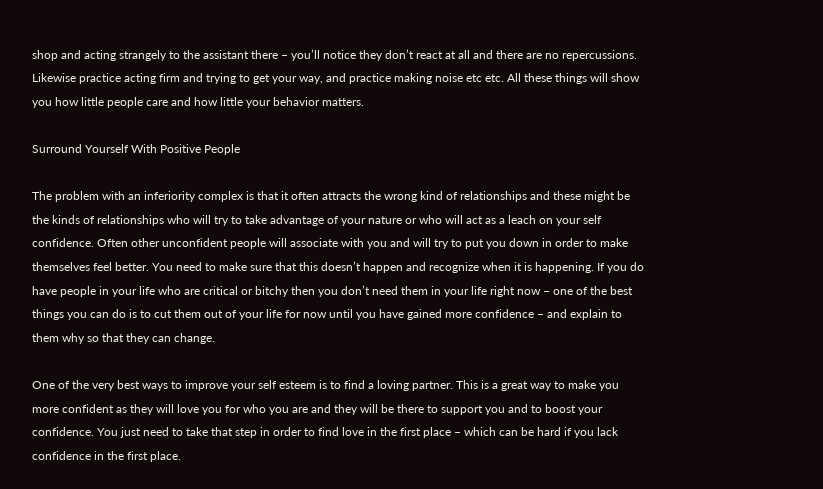shop and acting strangely to the assistant there – you’ll notice they don’t react at all and there are no repercussions. Likewise practice acting firm and trying to get your way, and practice making noise etc etc. All these things will show you how little people care and how little your behavior matters.

Surround Yourself With Positive People

The problem with an inferiority complex is that it often attracts the wrong kind of relationships and these might be the kinds of relationships who will try to take advantage of your nature or who will act as a leach on your self confidence. Often other unconfident people will associate with you and will try to put you down in order to make themselves feel better. You need to make sure that this doesn’t happen and recognize when it is happening. If you do have people in your life who are critical or bitchy then you don’t need them in your life right now – one of the best things you can do is to cut them out of your life for now until you have gained more confidence – and explain to them why so that they can change.

One of the very best ways to improve your self esteem is to find a loving partner. This is a great way to make you more confident as they will love you for who you are and they will be there to support you and to boost your confidence. You just need to take that step in order to find love in the first place – which can be hard if you lack confidence in the first place.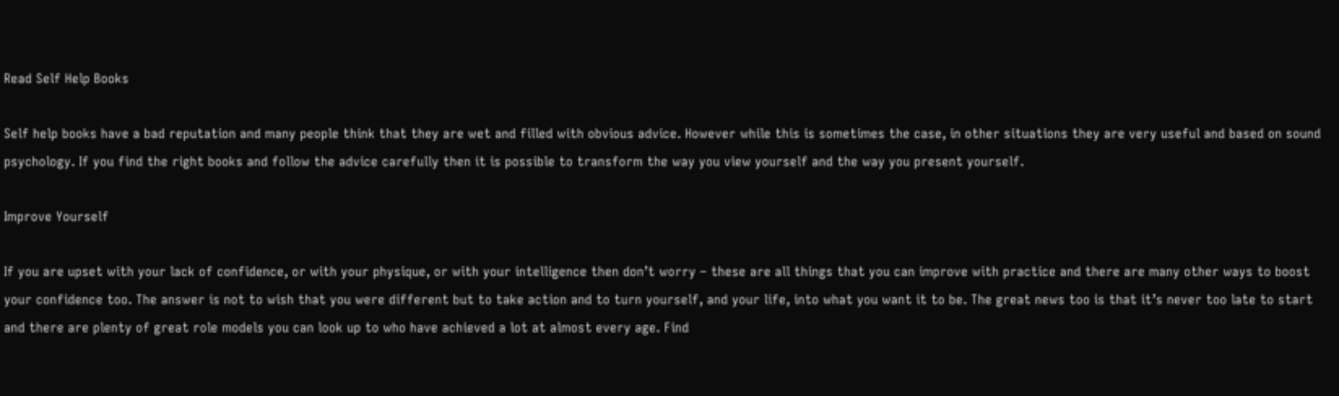Read Self Help Books

Self help books have a bad reputation and many people think that they are wet and filled with obvious advice. However while this is sometimes the case, in other situations they are very useful and based on sound psychology. If you find the right books and follow the advice carefully then it is possible to transform the way you view yourself and the way you present yourself.

Improve Yourself

If you are upset with your lack of confidence, or with your physique, or with your intelligence then don’t worry – these are all things that you can improve with practice and there are many other ways to boost your confidence too. The answer is not to wish that you were different but to take action and to turn yourself, and your life, into what you want it to be. The great news too is that it’s never too late to start and there are plenty of great role models you can look up to who have achieved a lot at almost every age. Find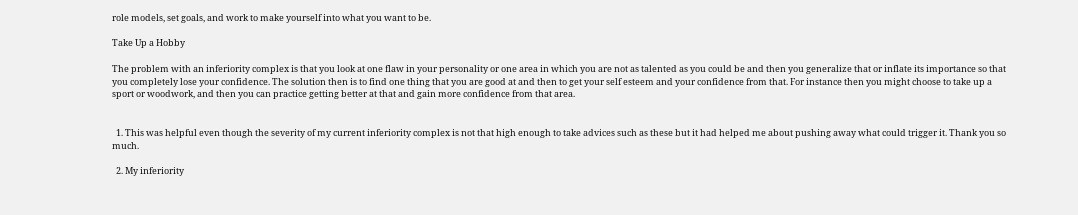role models, set goals, and work to make yourself into what you want to be.

Take Up a Hobby

The problem with an inferiority complex is that you look at one flaw in your personality or one area in which you are not as talented as you could be and then you generalize that or inflate its importance so that you completely lose your confidence. The solution then is to find one thing that you are good at and then to get your self esteem and your confidence from that. For instance then you might choose to take up a sport or woodwork, and then you can practice getting better at that and gain more confidence from that area.


  1. This was helpful even though the severity of my current inferiority complex is not that high enough to take advices such as these but it had helped me about pushing away what could trigger it. Thank you so much.

  2. My inferiority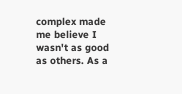complex made me believe I wasn't as good as others. As a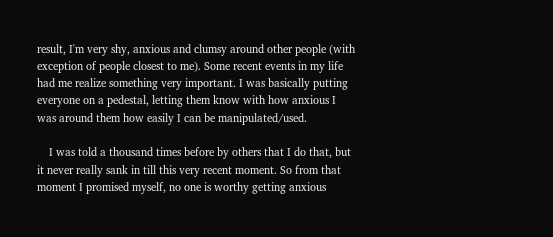result, I'm very shy, anxious and clumsy around other people (with exception of people closest to me). Some recent events in my life had me realize something very important. I was basically putting everyone on a pedestal, letting them know with how anxious I was around them how easily I can be manipulated/used.

    I was told a thousand times before by others that I do that, but it never really sank in till this very recent moment. So from that moment I promised myself, no one is worthy getting anxious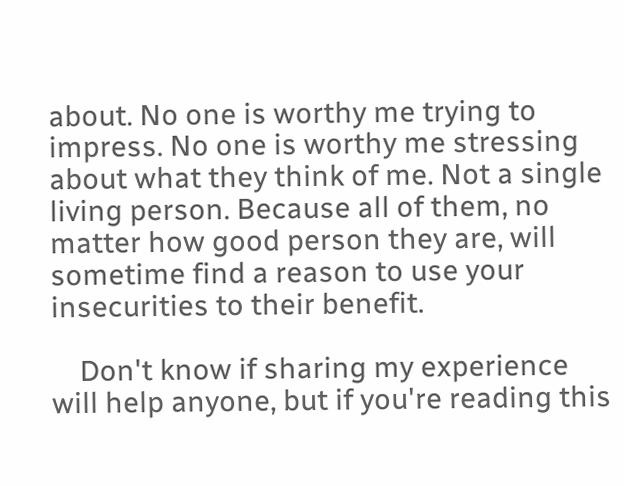about. No one is worthy me trying to impress. No one is worthy me stressing about what they think of me. Not a single living person. Because all of them, no matter how good person they are, will sometime find a reason to use your insecurities to their benefit.

    Don't know if sharing my experience will help anyone, but if you're reading this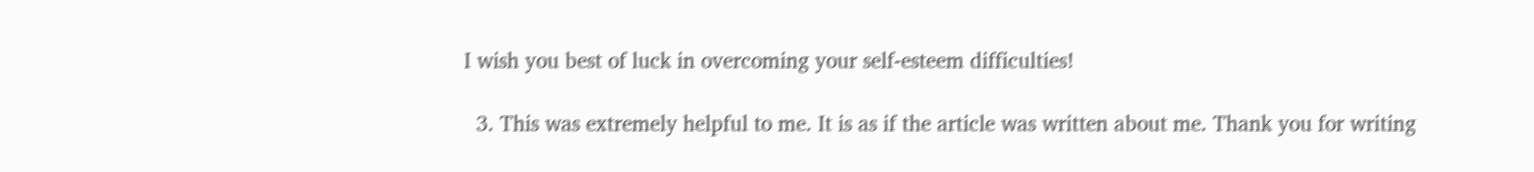I wish you best of luck in overcoming your self-esteem difficulties!

  3. This was extremely helpful to me. It is as if the article was written about me. Thank you for writing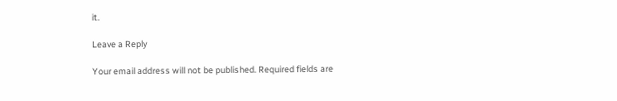it.

Leave a Reply

Your email address will not be published. Required fields are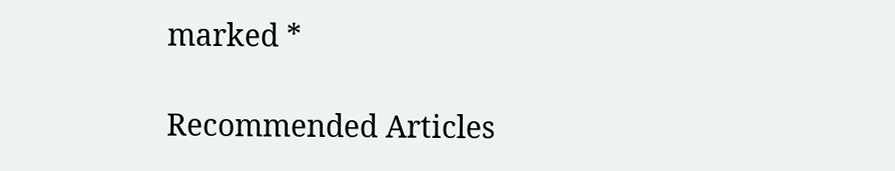marked *

Recommended Articles